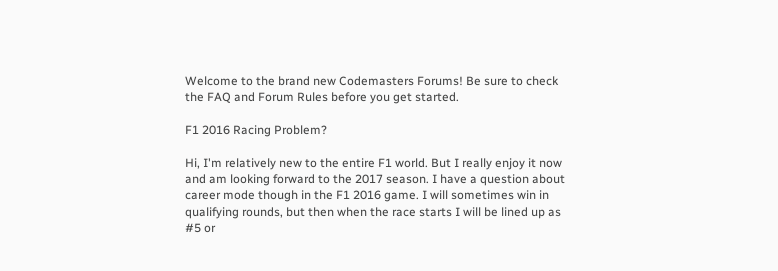Welcome to the brand new Codemasters Forums! Be sure to check the FAQ and Forum Rules before you get started.

F1 2016 Racing Problem?

Hi, I'm relatively new to the entire F1 world. But I really enjoy it now and am looking forward to the 2017 season. I have a question about career mode though in the F1 2016 game. I will sometimes win in qualifying rounds, but then when the race starts I will be lined up as #5 or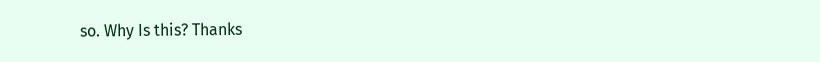so. Why Is this? Thanks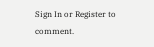Sign In or Register to comment.